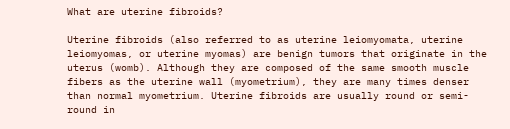What are uterine fibroids?

Uterine fibroids (also referred to as uterine leiomyomata, uterine leiomyomas, or uterine myomas) are benign tumors that originate in the uterus (womb). Although they are composed of the same smooth muscle fibers as the uterine wall (myometrium), they are many times denser than normal myometrium. Uterine fibroids are usually round or semi-round in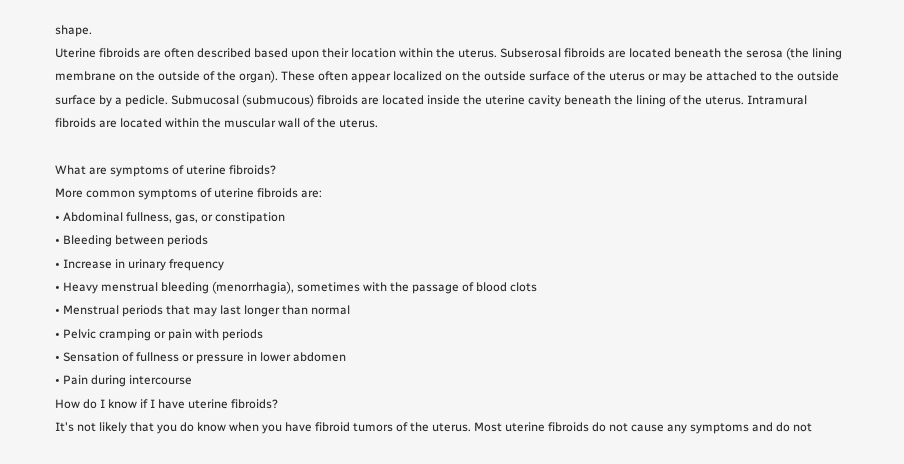shape.
Uterine fibroids are often described based upon their location within the uterus. Subserosal fibroids are located beneath the serosa (the lining membrane on the outside of the organ). These often appear localized on the outside surface of the uterus or may be attached to the outside surface by a pedicle. Submucosal (submucous) fibroids are located inside the uterine cavity beneath the lining of the uterus. Intramural fibroids are located within the muscular wall of the uterus.

What are symptoms of uterine fibroids?
More common symptoms of uterine fibroids are:
• Abdominal fullness, gas, or constipation
• Bleeding between periods
• Increase in urinary frequency
• Heavy menstrual bleeding (menorrhagia), sometimes with the passage of blood clots
• Menstrual periods that may last longer than normal
• Pelvic cramping or pain with periods
• Sensation of fullness or pressure in lower abdomen
• Pain during intercourse
How do I know if I have uterine fibroids?
It's not likely that you do know when you have fibroid tumors of the uterus. Most uterine fibroids do not cause any symptoms and do not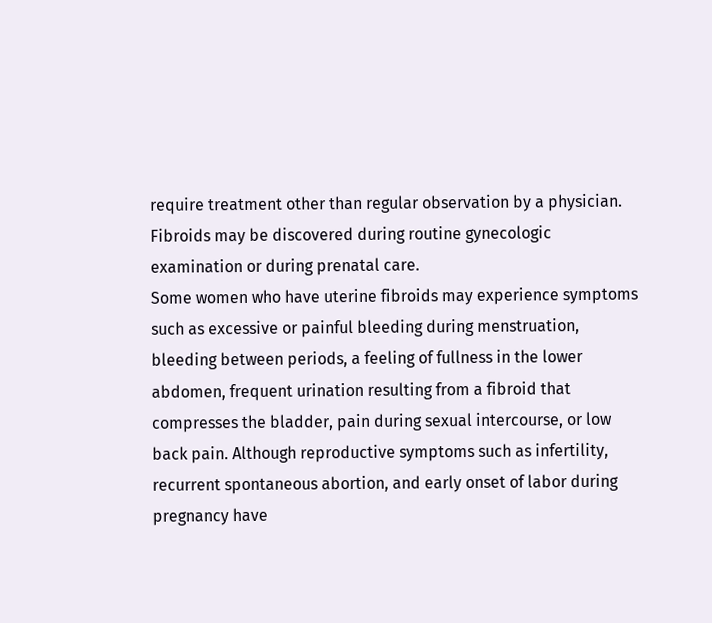require treatment other than regular observation by a physician. Fibroids may be discovered during routine gynecologic examination or during prenatal care.
Some women who have uterine fibroids may experience symptoms such as excessive or painful bleeding during menstruation, bleeding between periods, a feeling of fullness in the lower abdomen, frequent urination resulting from a fibroid that compresses the bladder, pain during sexual intercourse, or low back pain. Although reproductive symptoms such as infertility, recurrent spontaneous abortion, and early onset of labor during pregnancy have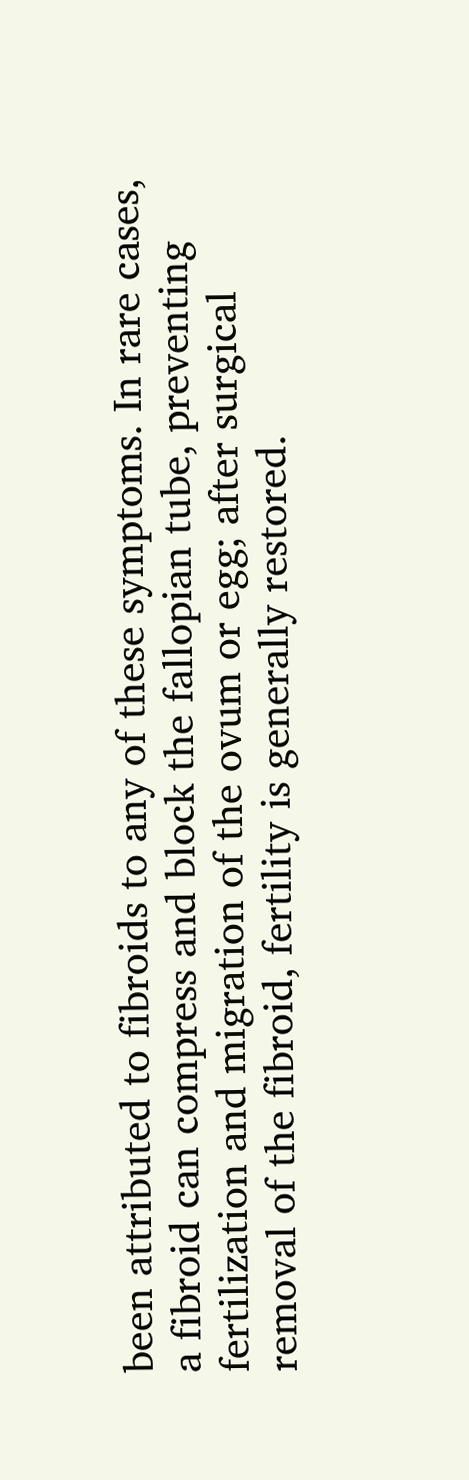been attributed to fibroids to any of these symptoms. In rare cases, a fibroid can compress and block the fallopian tube, preventing fertilization and migration of the ovum or egg; after surgical removal of the fibroid, fertility is generally restored.